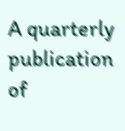A quarterly publication of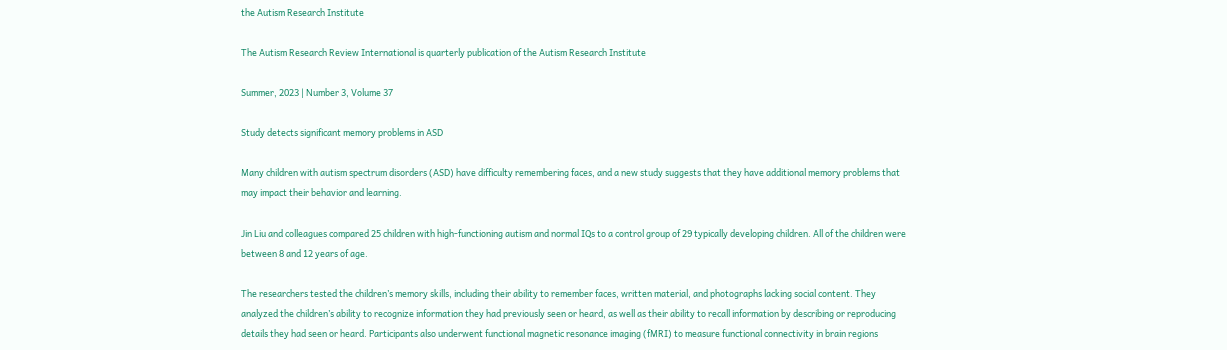the Autism Research Institute

The Autism Research Review International is quarterly publication of the Autism Research Institute

Summer, 2023 | Number 3, Volume 37

Study detects significant memory problems in ASD

Many children with autism spectrum disorders (ASD) have difficulty remembering faces, and a new study suggests that they have additional memory problems that may impact their behavior and learning.

Jin Liu and colleagues compared 25 children with high-functioning autism and normal IQs to a control group of 29 typically developing children. All of the children were between 8 and 12 years of age.

The researchers tested the children’s memory skills, including their ability to remember faces, written material, and photographs lacking social content. They analyzed the children’s ability to recognize information they had previously seen or heard, as well as their ability to recall information by describing or reproducing details they had seen or heard. Participants also underwent functional magnetic resonance imaging (fMRI) to measure functional connectivity in brain regions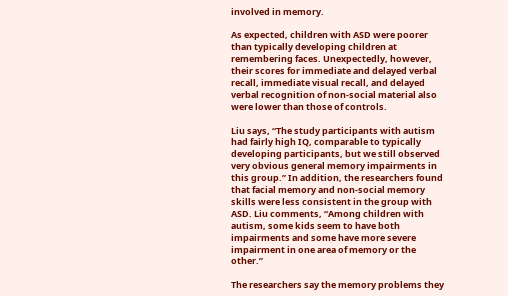involved in memory.

As expected, children with ASD were poorer than typically developing children at remembering faces. Unexpectedly, however, their scores for immediate and delayed verbal recall, immediate visual recall, and delayed verbal recognition of non-social material also were lower than those of controls.

Liu says, “The study participants with autism had fairly high IQ, comparable to typically developing participants, but we still observed very obvious general memory impairments in this group.” In addition, the researchers found that facial memory and non-social memory skills were less consistent in the group with ASD. Liu comments, “Among children with autism, some kids seem to have both impairments and some have more severe impairment in one area of memory or the other.”

The researchers say the memory problems they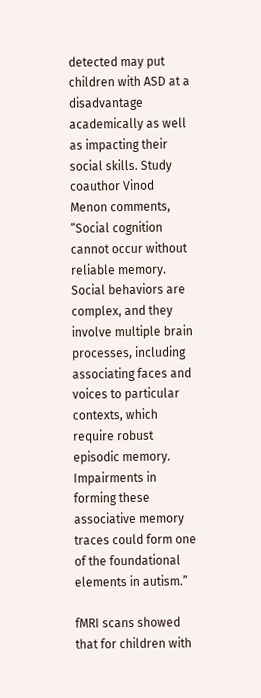detected may put children with ASD at a disadvantage academically as well as impacting their social skills. Study coauthor Vinod Menon comments, “Social cognition cannot occur without reliable memory. Social behaviors are complex, and they involve multiple brain processes, including associating faces and voices to particular contexts, which require robust episodic memory. Impairments in forming these associative memory traces could form one of the foundational elements in autism.”

fMRI scans showed that for children with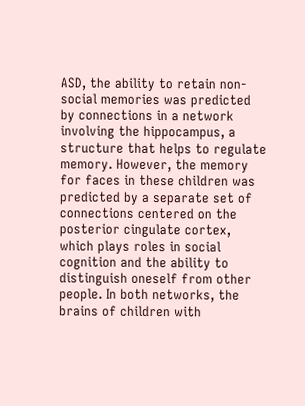ASD, the ability to retain non-social memories was predicted by connections in a network involving the hippocampus, a structure that helps to regulate memory. However, the memory for faces in these children was predicted by a separate set of connections centered on the posterior cingulate cortex, which plays roles in social cognition and the ability to distinguish oneself from other people. In both networks, the brains of children with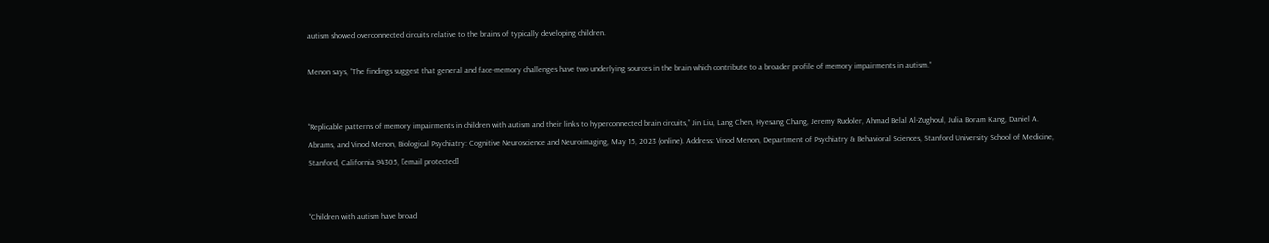autism showed overconnected circuits relative to the brains of typically developing children.

Menon says, “The findings suggest that general and face-memory challenges have two underlying sources in the brain which contribute to a broader profile of memory impairments in autism.”


“Replicable patterns of memory impairments in children with autism and their links to hyperconnected brain circuits,” Jin Liu, Lang Chen, Hyesang Chang, Jeremy Rudoler, Ahmad Belal Al-Zughoul, Julia Boram Kang, Daniel A. Abrams, and Vinod Menon, Biological Psychiatry: Cognitive Neuroscience and Neuroimaging, May 15, 2023 (online). Address: Vinod Menon, Department of Psychiatry & Behavioral Sciences, Stanford University School of Medicine, Stanford, California 94305, [email protected]


“Children with autism have broad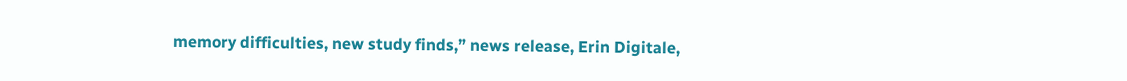memory difficulties, new study finds,” news release, Erin Digitale,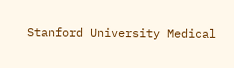Stanford University Medical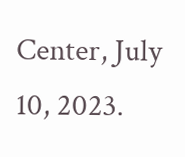Center, July 10, 2023.